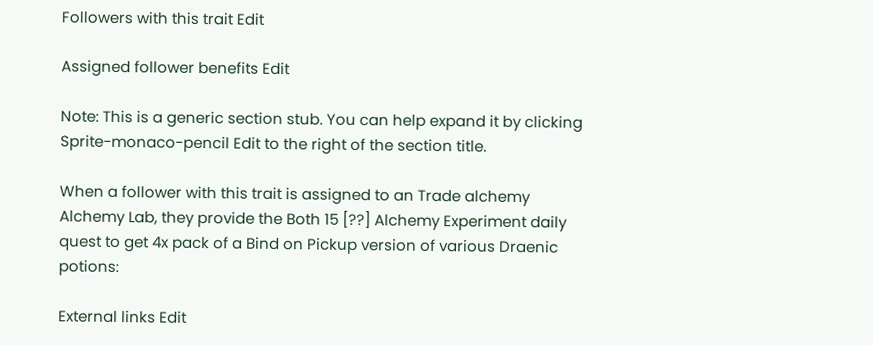Followers with this trait Edit

Assigned follower benefits Edit

Note: This is a generic section stub. You can help expand it by clicking Sprite-monaco-pencil Edit to the right of the section title.

When a follower with this trait is assigned to an Trade alchemy Alchemy Lab, they provide the Both 15 [??] Alchemy Experiment daily quest to get 4x pack of a Bind on Pickup version of various Draenic potions:

External links Edit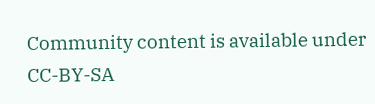Community content is available under CC-BY-SA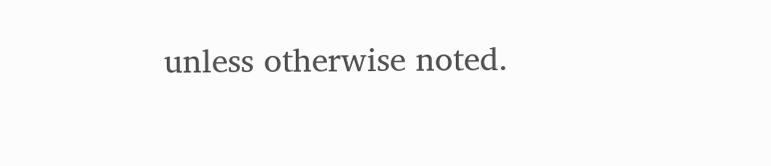unless otherwise noted.